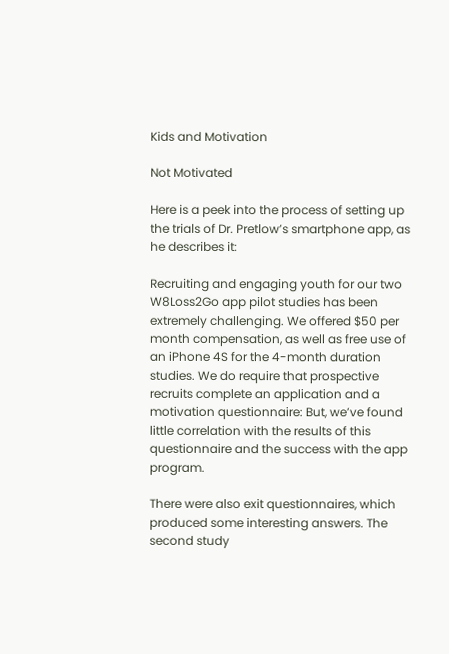Kids and Motivation

Not Motivated

Here is a peek into the process of setting up the trials of Dr. Pretlow’s smartphone app, as he describes it:

Recruiting and engaging youth for our two W8Loss2Go app pilot studies has been extremely challenging. We offered $50 per month compensation, as well as free use of an iPhone 4S for the 4-month duration studies. We do require that prospective recruits complete an application and a motivation questionnaire: But, we’ve found little correlation with the results of this questionnaire and the success with the app program.

There were also exit questionnaires, which produced some interesting answers. The second study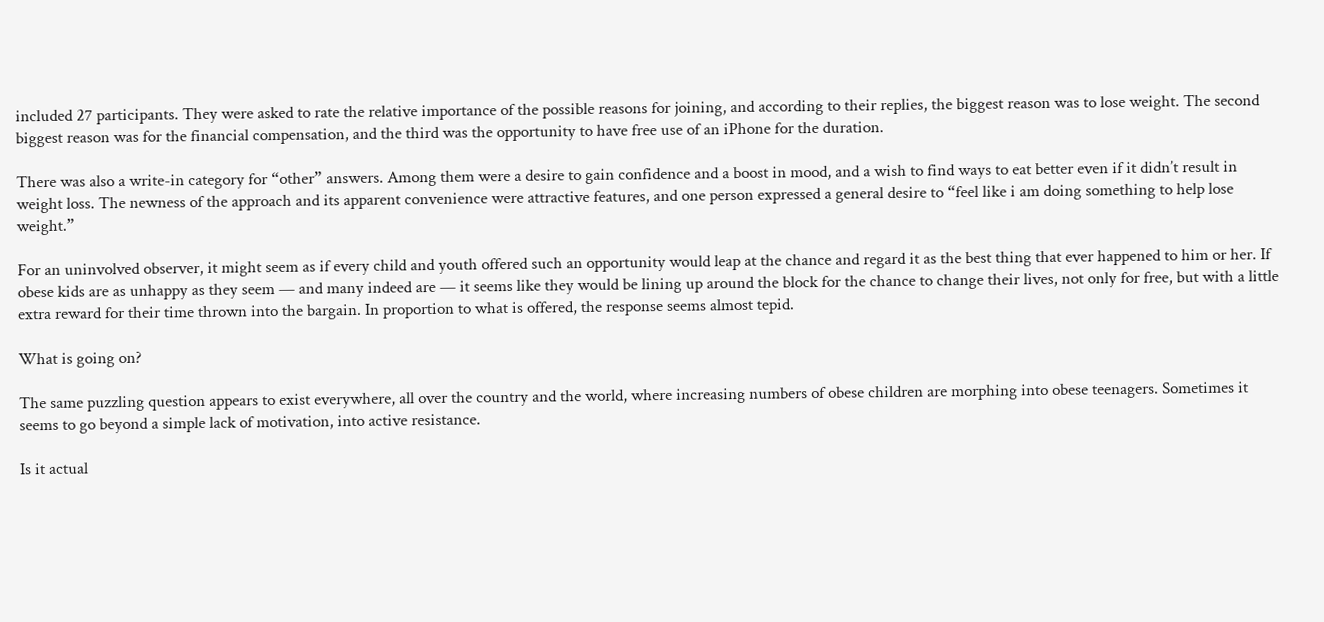included 27 participants. They were asked to rate the relative importance of the possible reasons for joining, and according to their replies, the biggest reason was to lose weight. The second biggest reason was for the financial compensation, and the third was the opportunity to have free use of an iPhone for the duration.

There was also a write-in category for “other” answers. Among them were a desire to gain confidence and a boost in mood, and a wish to find ways to eat better even if it didn’t result in weight loss. The newness of the approach and its apparent convenience were attractive features, and one person expressed a general desire to “feel like i am doing something to help lose weight.”

For an uninvolved observer, it might seem as if every child and youth offered such an opportunity would leap at the chance and regard it as the best thing that ever happened to him or her. If obese kids are as unhappy as they seem — and many indeed are — it seems like they would be lining up around the block for the chance to change their lives, not only for free, but with a little extra reward for their time thrown into the bargain. In proportion to what is offered, the response seems almost tepid.

What is going on?

The same puzzling question appears to exist everywhere, all over the country and the world, where increasing numbers of obese children are morphing into obese teenagers. Sometimes it seems to go beyond a simple lack of motivation, into active resistance.

Is it actual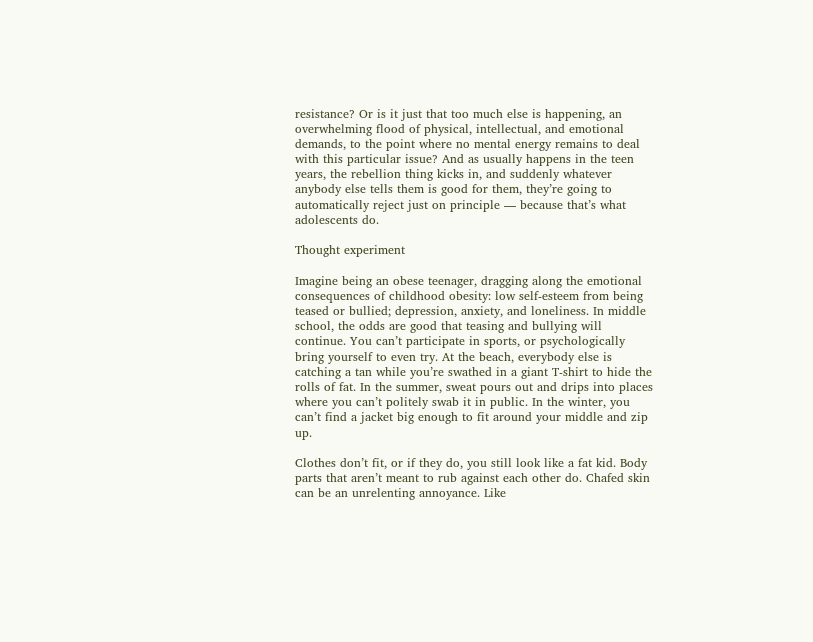resistance? Or is it just that too much else is happening, an overwhelming flood of physical, intellectual, and emotional demands, to the point where no mental energy remains to deal with this particular issue? And as usually happens in the teen years, the rebellion thing kicks in, and suddenly whatever anybody else tells them is good for them, they’re going to automatically reject just on principle — because that’s what adolescents do.

Thought experiment

Imagine being an obese teenager, dragging along the emotional consequences of childhood obesity: low self-esteem from being teased or bullied; depression, anxiety, and loneliness. In middle school, the odds are good that teasing and bullying will continue. You can’t participate in sports, or psychologically bring yourself to even try. At the beach, everybody else is catching a tan while you’re swathed in a giant T-shirt to hide the rolls of fat. In the summer, sweat pours out and drips into places where you can’t politely swab it in public. In the winter, you can’t find a jacket big enough to fit around your middle and zip up.

Clothes don’t fit, or if they do, you still look like a fat kid. Body parts that aren’t meant to rub against each other do. Chafed skin can be an unrelenting annoyance. Like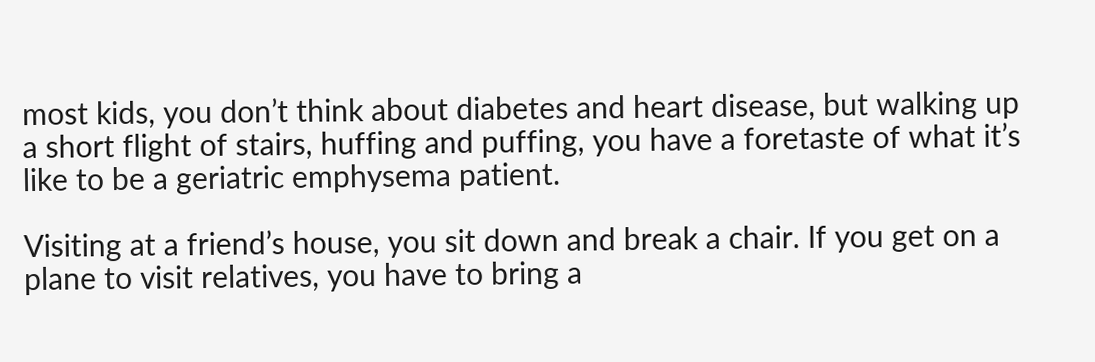most kids, you don’t think about diabetes and heart disease, but walking up a short flight of stairs, huffing and puffing, you have a foretaste of what it’s like to be a geriatric emphysema patient.

Visiting at a friend’s house, you sit down and break a chair. If you get on a plane to visit relatives, you have to bring a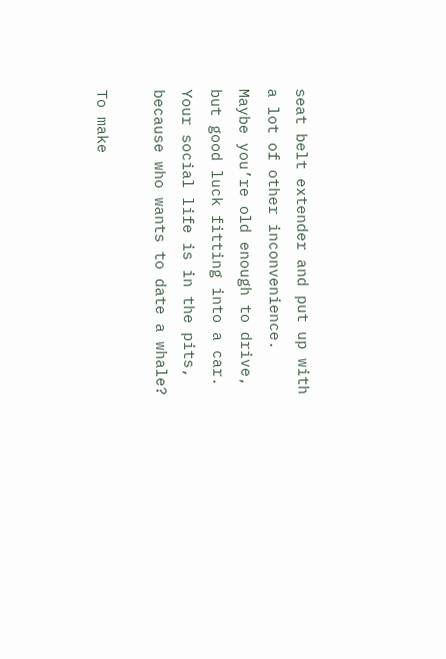seat belt extender and put up with a lot of other inconvenience. Maybe you’re old enough to drive, but good luck fitting into a car. Your social life is in the pits, because who wants to date a whale?

To make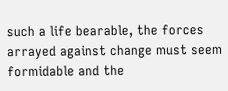such a life bearable, the forces arrayed against change must seem formidable and the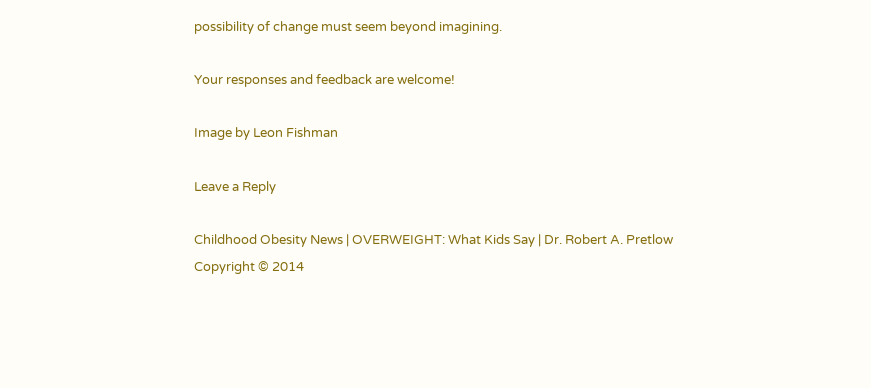possibility of change must seem beyond imagining.

Your responses and feedback are welcome!

Image by Leon Fishman

Leave a Reply

Childhood Obesity News | OVERWEIGHT: What Kids Say | Dr. Robert A. Pretlow
Copyright © 2014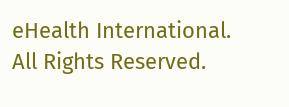eHealth International. All Rights Reserved.